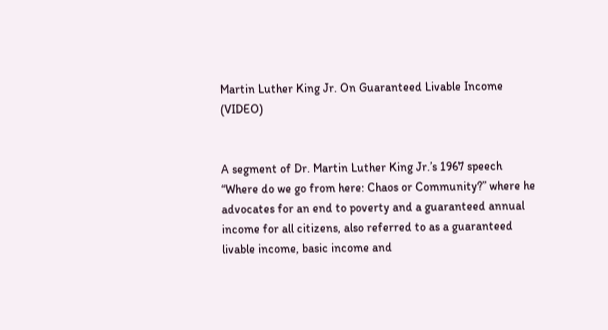Martin Luther King Jr. On Guaranteed Livable Income (VIDEO)


A segment of Dr. Martin Luther King Jr.’s 1967 speech “Where do we go from here: Chaos or Community?” where he advocates for an end to poverty and a guaranteed annual income for all citizens, also referred to as a guaranteed livable income, basic income and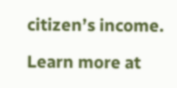citizen’s income.

Learn more at